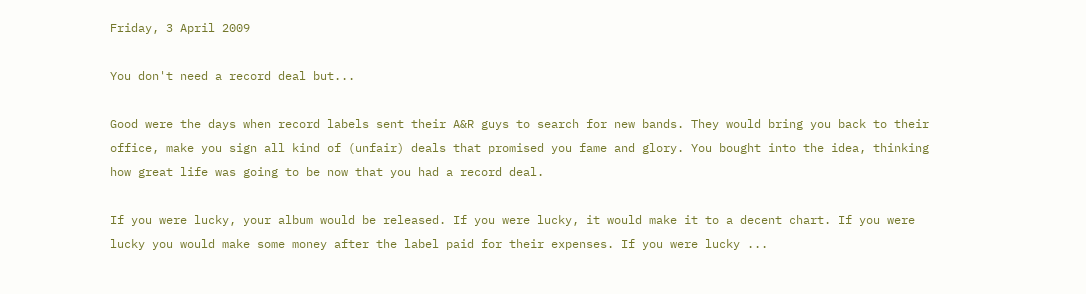Friday, 3 April 2009

You don't need a record deal but...

Good were the days when record labels sent their A&R guys to search for new bands. They would bring you back to their office, make you sign all kind of (unfair) deals that promised you fame and glory. You bought into the idea, thinking how great life was going to be now that you had a record deal.

If you were lucky, your album would be released. If you were lucky, it would make it to a decent chart. If you were lucky you would make some money after the label paid for their expenses. If you were lucky ...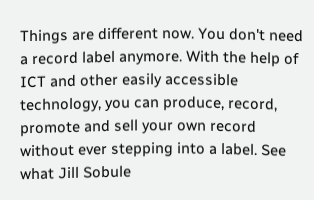Things are different now. You don't need a record label anymore. With the help of ICT and other easily accessible technology, you can produce, record, promote and sell your own record without ever stepping into a label. See what Jill Sobule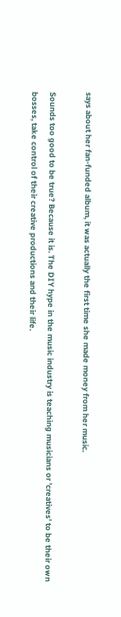says about her fan-funded album, it was actually the first time she made money from her music.

Sounds too good to be true? Because it is. The DIY hype in the music industry is teaching musicians or 'creatives' to be their own bosses, take control of their creative productions and their life.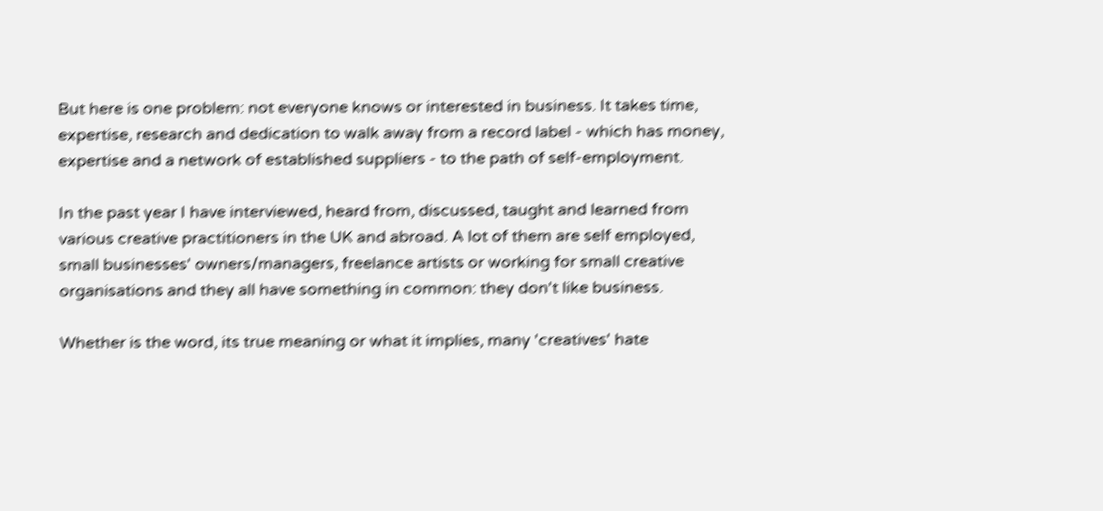But here is one problem: not everyone knows or interested in business. It takes time, expertise, research and dedication to walk away from a record label - which has money, expertise and a network of established suppliers - to the path of self-employment.

In the past year I have interviewed, heard from, discussed, taught and learned from various creative practitioners in the UK and abroad. A lot of them are self employed, small businesses' owners/managers, freelance artists or working for small creative organisations and they all have something in common: they don't like business.

Whether is the word, its true meaning or what it implies, many 'creatives' hate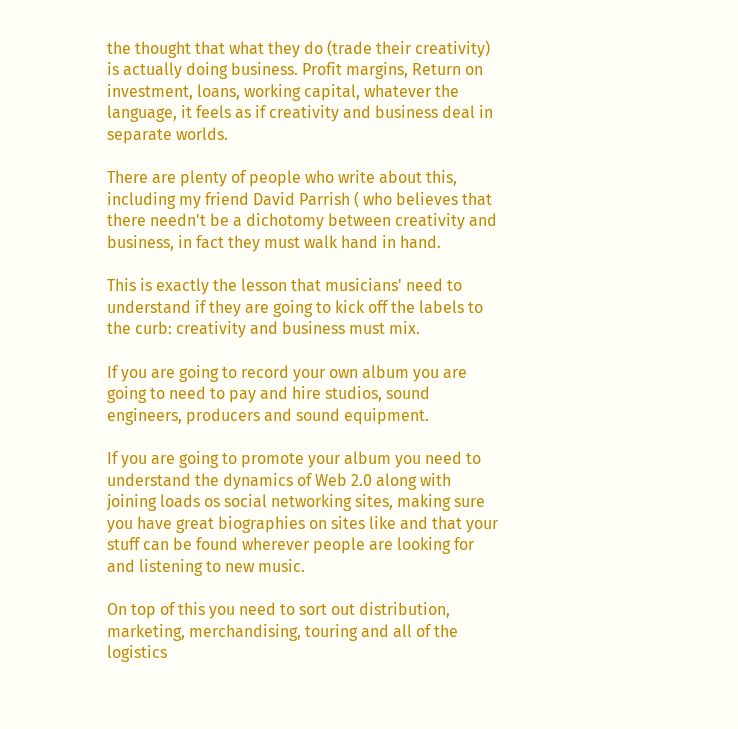the thought that what they do (trade their creativity) is actually doing business. Profit margins, Return on investment, loans, working capital, whatever the language, it feels as if creativity and business deal in separate worlds.

There are plenty of people who write about this, including my friend David Parrish ( who believes that there needn't be a dichotomy between creativity and business, in fact they must walk hand in hand.

This is exactly the lesson that musicians' need to understand if they are going to kick off the labels to the curb: creativity and business must mix.

If you are going to record your own album you are going to need to pay and hire studios, sound engineers, producers and sound equipment.

If you are going to promote your album you need to understand the dynamics of Web 2.0 along with joining loads os social networking sites, making sure you have great biographies on sites like and that your stuff can be found wherever people are looking for and listening to new music.

On top of this you need to sort out distribution, marketing, merchandising, touring and all of the logistics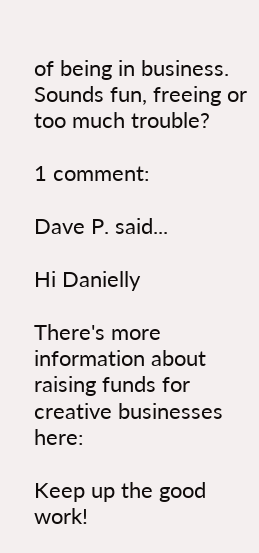of being in business. Sounds fun, freeing or too much trouble?

1 comment:

Dave P. said...

Hi Danielly

There's more information about raising funds for creative businesses here:

Keep up the good work!